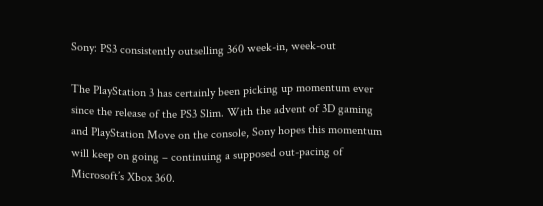Sony: PS3 consistently outselling 360 week-in, week-out

The PlayStation 3 has certainly been picking up momentum ever since the release of the PS3 Slim. With the advent of 3D gaming and PlayStation Move on the console, Sony hopes this momentum will keep on going – continuing a supposed out-pacing of Microsoft’s Xbox 360.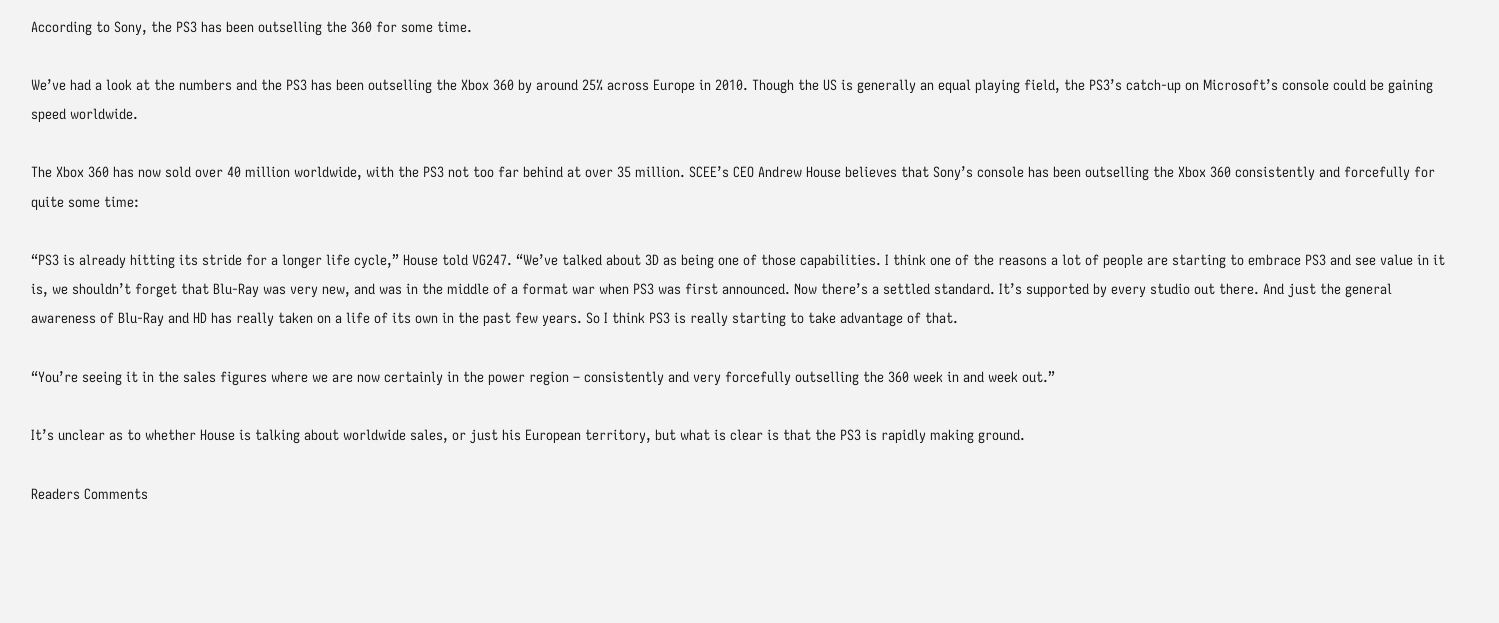According to Sony, the PS3 has been outselling the 360 for some time.

We’ve had a look at the numbers and the PS3 has been outselling the Xbox 360 by around 25% across Europe in 2010. Though the US is generally an equal playing field, the PS3’s catch-up on Microsoft’s console could be gaining speed worldwide.

The Xbox 360 has now sold over 40 million worldwide, with the PS3 not too far behind at over 35 million. SCEE’s CEO Andrew House believes that Sony’s console has been outselling the Xbox 360 consistently and forcefully for quite some time:

“PS3 is already hitting its stride for a longer life cycle,” House told VG247. “We’ve talked about 3D as being one of those capabilities. I think one of the reasons a lot of people are starting to embrace PS3 and see value in it is, we shouldn’t forget that Blu-Ray was very new, and was in the middle of a format war when PS3 was first announced. Now there’s a settled standard. It’s supported by every studio out there. And just the general awareness of Blu-Ray and HD has really taken on a life of its own in the past few years. So I think PS3 is really starting to take advantage of that.

“You’re seeing it in the sales figures where we are now certainly in the power region – consistently and very forcefully outselling the 360 week in and week out.”

It’s unclear as to whether House is talking about worldwide sales, or just his European territory, but what is clear is that the PS3 is rapidly making ground.

Readers Comments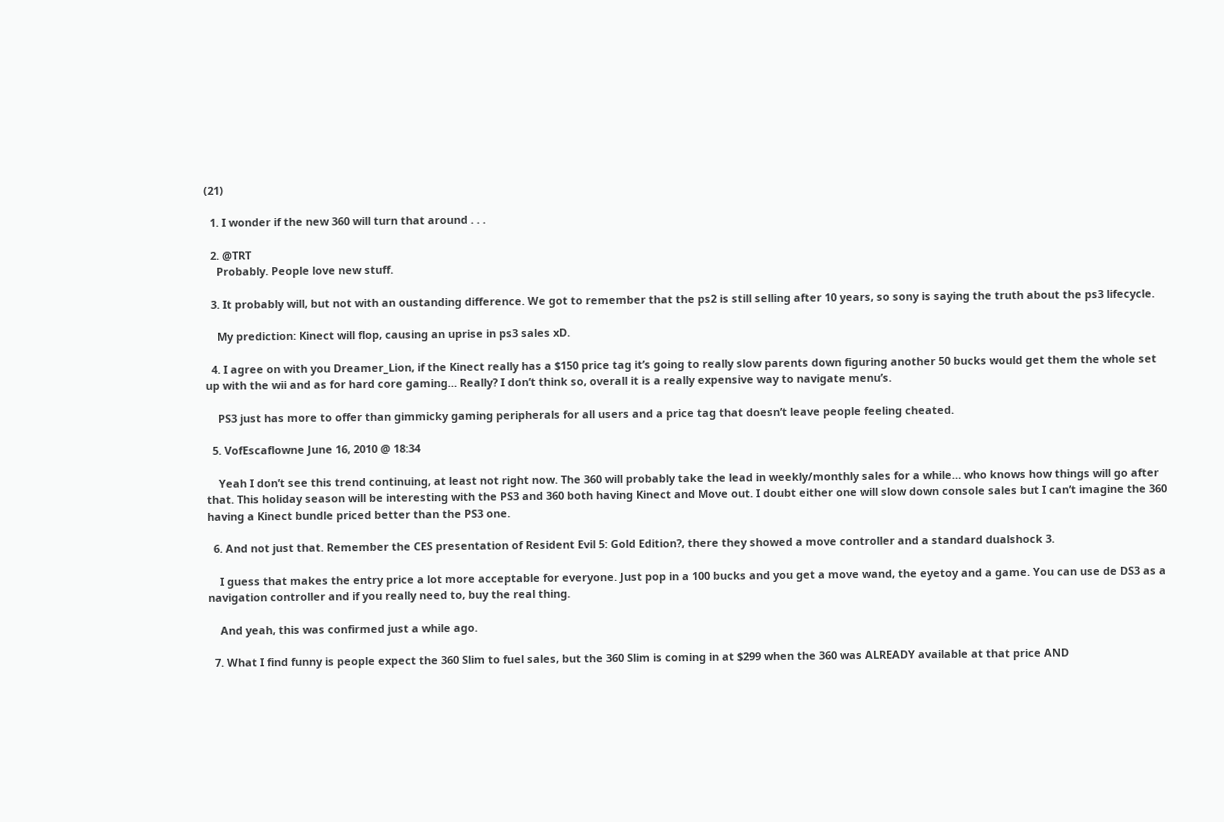(21)

  1. I wonder if the new 360 will turn that around . . .

  2. @TRT
    Probably. People love new stuff.

  3. It probably will, but not with an oustanding difference. We got to remember that the ps2 is still selling after 10 years, so sony is saying the truth about the ps3 lifecycle.

    My prediction: Kinect will flop, causing an uprise in ps3 sales xD.

  4. I agree on with you Dreamer_Lion, if the Kinect really has a $150 price tag it’s going to really slow parents down figuring another 50 bucks would get them the whole set up with the wii and as for hard core gaming… Really? I don’t think so, overall it is a really expensive way to navigate menu’s.

    PS3 just has more to offer than gimmicky gaming peripherals for all users and a price tag that doesn’t leave people feeling cheated.

  5. VofEscaflowne June 16, 2010 @ 18:34

    Yeah I don’t see this trend continuing, at least not right now. The 360 will probably take the lead in weekly/monthly sales for a while… who knows how things will go after that. This holiday season will be interesting with the PS3 and 360 both having Kinect and Move out. I doubt either one will slow down console sales but I can’t imagine the 360 having a Kinect bundle priced better than the PS3 one.

  6. And not just that. Remember the CES presentation of Resident Evil 5: Gold Edition?, there they showed a move controller and a standard dualshock 3.

    I guess that makes the entry price a lot more acceptable for everyone. Just pop in a 100 bucks and you get a move wand, the eyetoy and a game. You can use de DS3 as a navigation controller and if you really need to, buy the real thing.

    And yeah, this was confirmed just a while ago.

  7. What I find funny is people expect the 360 Slim to fuel sales, but the 360 Slim is coming in at $299 when the 360 was ALREADY available at that price AND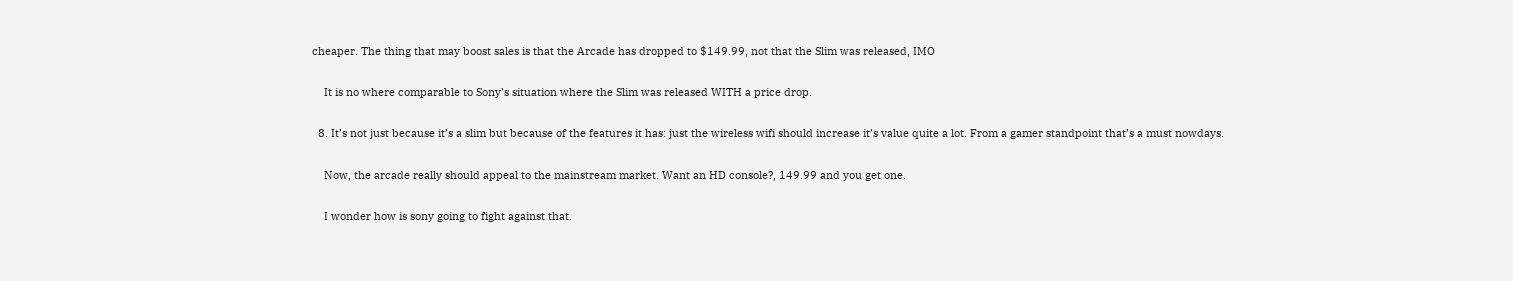cheaper. The thing that may boost sales is that the Arcade has dropped to $149.99, not that the Slim was released, IMO

    It is no where comparable to Sony’s situation where the Slim was released WITH a price drop.

  8. It’s not just because it’s a slim but because of the features it has: just the wireless wifi should increase it’s value quite a lot. From a gamer standpoint that’s a must nowdays.

    Now, the arcade really should appeal to the mainstream market. Want an HD console?, 149.99 and you get one.

    I wonder how is sony going to fight against that.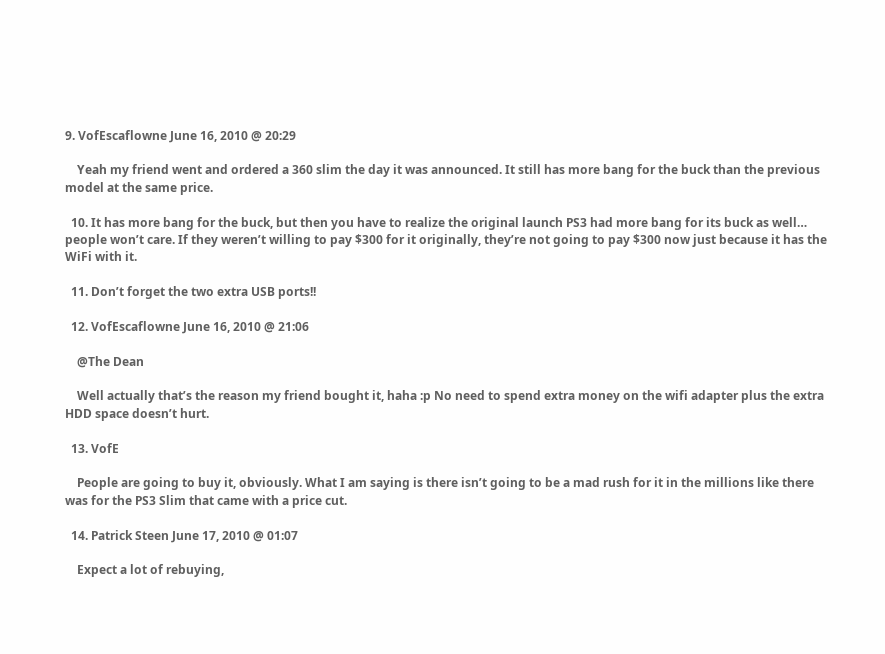9. VofEscaflowne June 16, 2010 @ 20:29

    Yeah my friend went and ordered a 360 slim the day it was announced. It still has more bang for the buck than the previous model at the same price.

  10. It has more bang for the buck, but then you have to realize the original launch PS3 had more bang for its buck as well… people won’t care. If they weren’t willing to pay $300 for it originally, they’re not going to pay $300 now just because it has the WiFi with it.

  11. Don’t forget the two extra USB ports!!

  12. VofEscaflowne June 16, 2010 @ 21:06

    @The Dean

    Well actually that’s the reason my friend bought it, haha :p No need to spend extra money on the wifi adapter plus the extra HDD space doesn’t hurt.

  13. VofE

    People are going to buy it, obviously. What I am saying is there isn’t going to be a mad rush for it in the millions like there was for the PS3 Slim that came with a price cut.

  14. Patrick Steen June 17, 2010 @ 01:07

    Expect a lot of rebuying,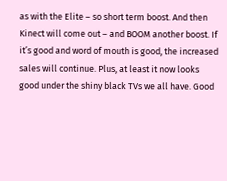as with the Elite – so short term boost. And then Kinect will come out – and BOOM another boost. If it’s good and word of mouth is good, the increased sales will continue. Plus, at least it now looks good under the shiny black TVs we all have. Good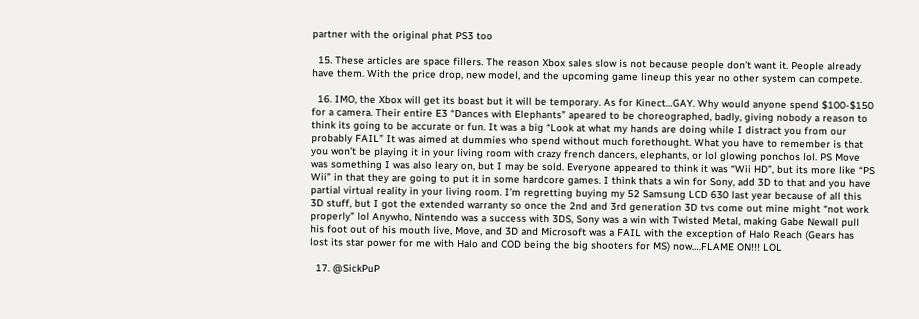partner with the original phat PS3 too

  15. These articles are space fillers. The reason Xbox sales slow is not because people don’t want it. People already have them. With the price drop, new model, and the upcoming game lineup this year no other system can compete.

  16. IMO, the Xbox will get its boast but it will be temporary. As for Kinect…GAY. Why would anyone spend $100-$150 for a camera. Their entire E3 “Dances with Elephants” apeared to be choreographed, badly, giving nobody a reason to think its going to be accurate or fun. It was a big “Look at what my hands are doing while I distract you from our probably FAIL” It was aimed at dummies who spend without much forethought. What you have to remember is that you won’t be playing it in your living room with crazy french dancers, elephants, or lol glowing ponchos lol. PS Move was something I was also leary on, but I may be sold. Everyone appeared to think it was “Wii HD”, but its more like “PS Wii” in that they are going to put it in some hardcore games. I think thats a win for Sony, add 3D to that and you have partial virtual reality in your living room. I’m regretting buying my 52 Samsung LCD 630 last year because of all this 3D stuff, but I got the extended warranty so once the 2nd and 3rd generation 3D tvs come out mine might “not work properly” lol Anywho, Nintendo was a success with 3DS, Sony was a win with Twisted Metal, making Gabe Newall pull his foot out of his mouth live, Move, and 3D and Microsoft was a FAIL with the exception of Halo Reach (Gears has lost its star power for me with Halo and COD being the big shooters for MS) now….FLAME ON!!! LOL

  17. @SickPuP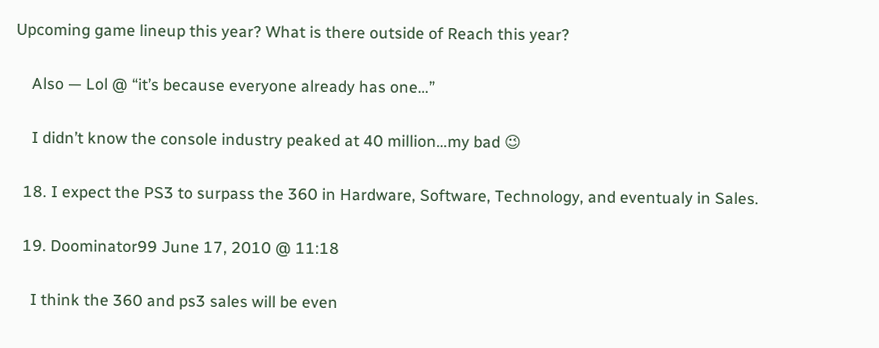Upcoming game lineup this year? What is there outside of Reach this year?

    Also — Lol @ “it’s because everyone already has one…”

    I didn’t know the console industry peaked at 40 million…my bad 😉

  18. I expect the PS3 to surpass the 360 in Hardware, Software, Technology, and eventualy in Sales.

  19. Doominator99 June 17, 2010 @ 11:18

    I think the 360 and ps3 sales will be even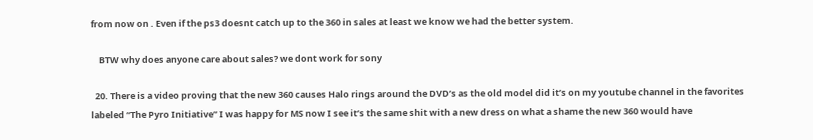from now on . Even if the ps3 doesnt catch up to the 360 in sales at least we know we had the better system.

    BTW why does anyone care about sales? we dont work for sony

  20. There is a video proving that the new 360 causes Halo rings around the DVD’s as the old model did it’s on my youtube channel in the favorites labeled “The Pyro Initiative” I was happy for MS now I see it’s the same shit with a new dress on what a shame the new 360 would have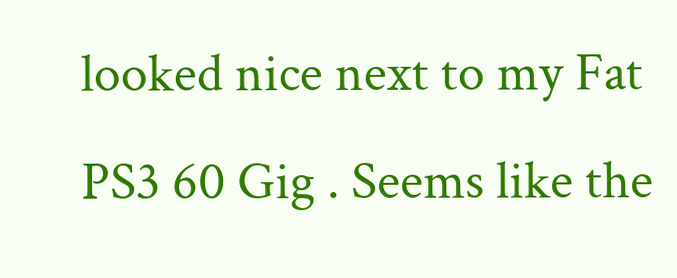looked nice next to my Fat PS3 60 Gig . Seems like the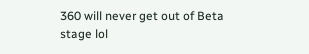360 will never get out of Beta stage lol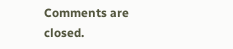Comments are closed.